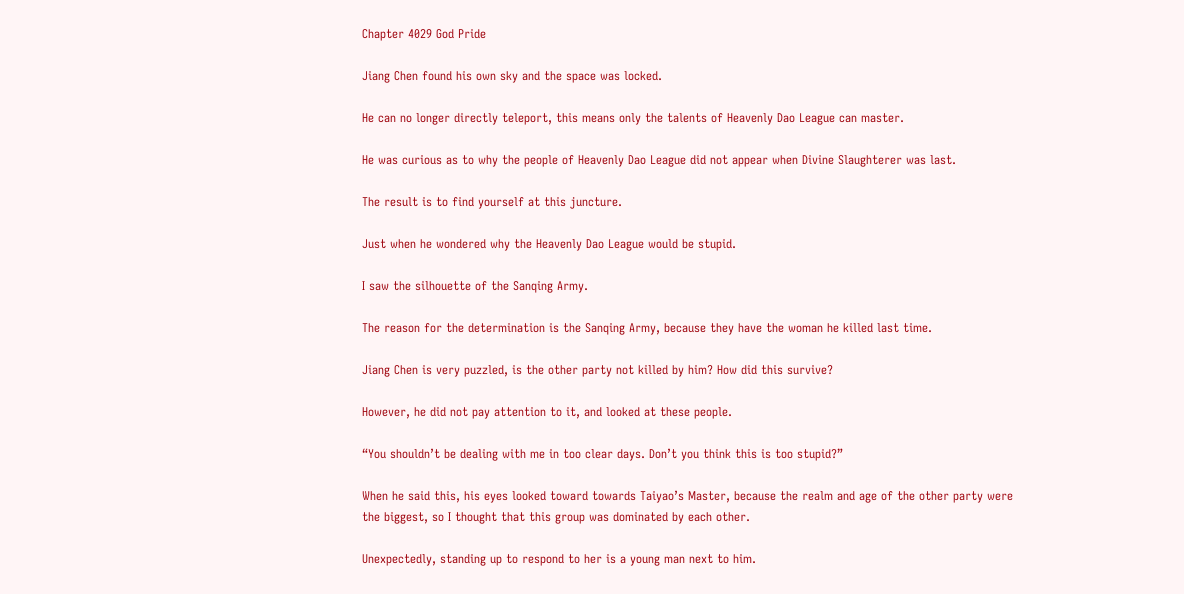Chapter 4029 God Pride

Jiang Chen found his own sky and the space was locked.

He can no longer directly teleport, this means only the talents of Heavenly Dao League can master.

He was curious as to why the people of Heavenly Dao League did not appear when Divine Slaughterer was last.

The result is to find yourself at this juncture.

Just when he wondered why the Heavenly Dao League would be stupid.

I saw the silhouette of the Sanqing Army.

The reason for the determination is the Sanqing Army, because they have the woman he killed last time.

Jiang Chen is very puzzled, is the other party not killed by him? How did this survive?

However, he did not pay attention to it, and looked at these people.

“You shouldn’t be dealing with me in too clear days. Don’t you think this is too stupid?”

When he said this, his eyes looked toward towards Taiyao’s Master, because the realm and age of the other party were the biggest, so I thought that this group was dominated by each other.

Unexpectedly, standing up to respond to her is a young man next to him.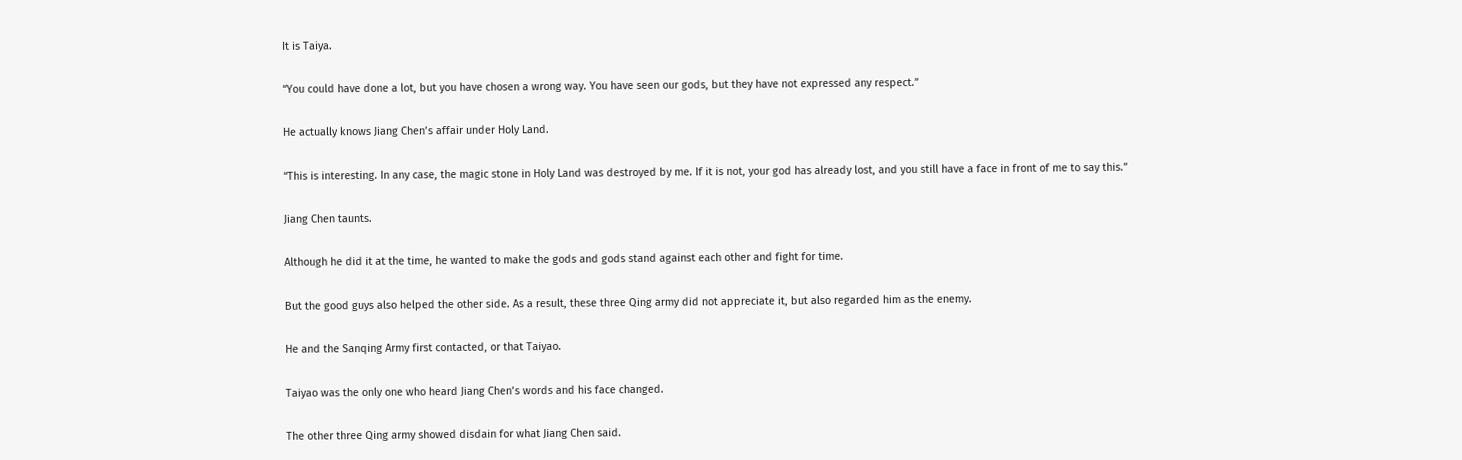It is Taiya.

“You could have done a lot, but you have chosen a wrong way. You have seen our gods, but they have not expressed any respect.”

He actually knows Jiang Chen’s affair under Holy Land.

“This is interesting. In any case, the magic stone in Holy Land was destroyed by me. If it is not, your god has already lost, and you still have a face in front of me to say this.”

Jiang Chen taunts.

Although he did it at the time, he wanted to make the gods and gods stand against each other and fight for time.

But the good guys also helped the other side. As a result, these three Qing army did not appreciate it, but also regarded him as the enemy.

He and the Sanqing Army first contacted, or that Taiyao.

Taiyao was the only one who heard Jiang Chen’s words and his face changed.

The other three Qing army showed disdain for what Jiang Chen said.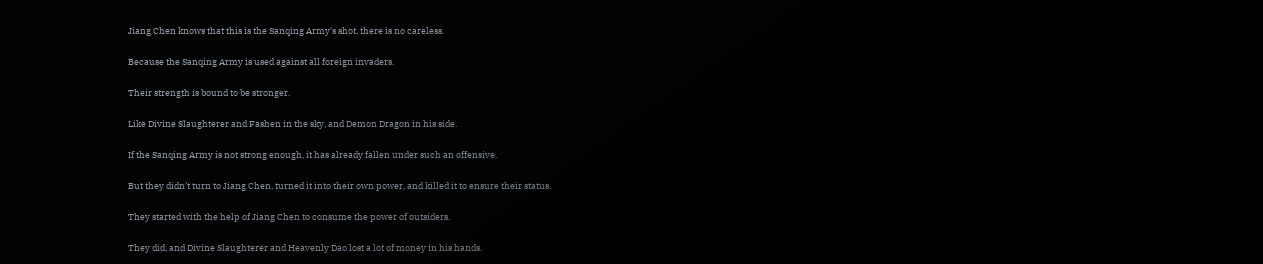Jiang Chen knows that this is the Sanqing Army’s shot, there is no careless.

Because the Sanqing Army is used against all foreign invaders.

Their strength is bound to be stronger.

Like Divine Slaughterer and Fashen in the sky, and Demon Dragon in his side.

If the Sanqing Army is not strong enough, it has already fallen under such an offensive.

But they didn’t turn to Jiang Chen, turned it into their own power, and killed it to ensure their status.

They started with the help of Jiang Chen to consume the power of outsiders.

They did, and Divine Slaughterer and Heavenly Dao lost a lot of money in his hands.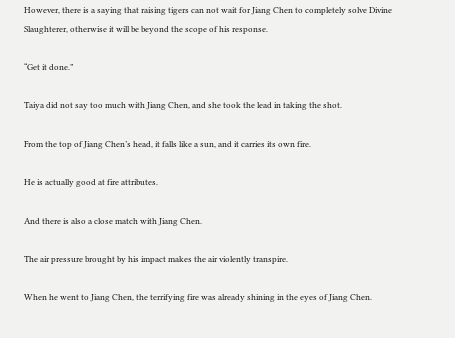However, there is a saying that raising tigers can not wait for Jiang Chen to completely solve Divine Slaughterer, otherwise it will be beyond the scope of his response.

“Get it done.”

Taiya did not say too much with Jiang Chen, and she took the lead in taking the shot.

From the top of Jiang Chen’s head, it falls like a sun, and it carries its own fire.

He is actually good at fire attributes.

And there is also a close match with Jiang Chen.

The air pressure brought by his impact makes the air violently transpire.

When he went to Jiang Chen, the terrifying fire was already shining in the eyes of Jiang Chen.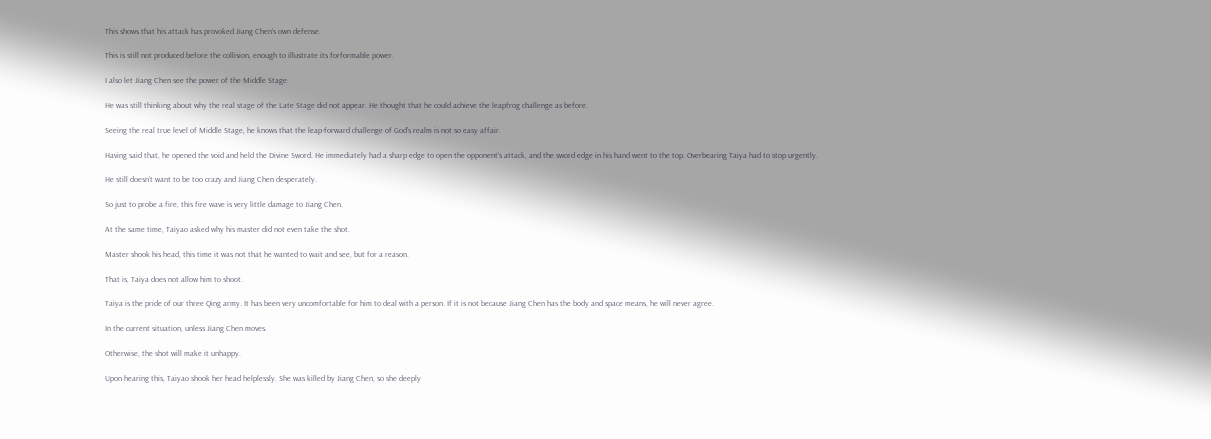This shows that his attack has provoked Jiang Chen’s own defense.

This is still not produced before the collision, enough to illustrate its forformable power.

I also let Jiang Chen see the power of the Middle Stage.

He was still thinking about why the real stage of the Late Stage did not appear. He thought that he could achieve the leapfrog challenge as before.

Seeing the real true level of Middle Stage, he knows that the leap-forward challenge of God’s realm is not so easy affair.

Having said that, he opened the void and held the Divine Sword. He immediately had a sharp edge to open the opponent’s attack, and the sword edge in his hand went to the top. Overbearing Taiya had to stop urgently.

He still doesn’t want to be too crazy and Jiang Chen desperately.

So just to probe a fire, this fire wave is very little damage to Jiang Chen.

At the same time, Taiyao asked why his master did not even take the shot.

Master shook his head, this time it was not that he wanted to wait and see, but for a reason.

That is, Taiya does not allow him to shoot.

Taiya is the pride of our three Qing army. It has been very uncomfortable for him to deal with a person. If it is not because Jiang Chen has the body and space means, he will never agree.

In the current situation, unless Jiang Chen moves.

Otherwise, the shot will make it unhappy.

Upon hearing this, Taiyao shook her head helplessly. She was killed by Jiang Chen, so she deeply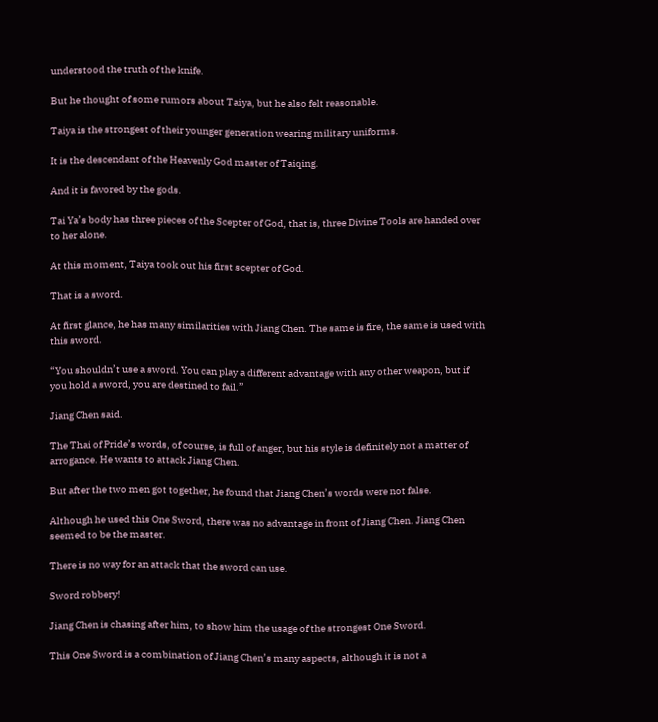understood the truth of the knife.

But he thought of some rumors about Taiya, but he also felt reasonable.

Taiya is the strongest of their younger generation wearing military uniforms.

It is the descendant of the Heavenly God master of Taiqing.

And it is favored by the gods.

Tai Ya’s body has three pieces of the Scepter of God, that is, three Divine Tools are handed over to her alone.

At this moment, Taiya took out his first scepter of God.

That is a sword.

At first glance, he has many similarities with Jiang Chen. The same is fire, the same is used with this sword.

“You shouldn’t use a sword. You can play a different advantage with any other weapon, but if you hold a sword, you are destined to fail.”

Jiang Chen said.

The Thai of Pride’s words, of course, is full of anger, but his style is definitely not a matter of arrogance. He wants to attack Jiang Chen.

But after the two men got together, he found that Jiang Chen’s words were not false.

Although he used this One Sword, there was no advantage in front of Jiang Chen. Jiang Chen seemed to be the master.

There is no way for an attack that the sword can use.

Sword robbery!

Jiang Chen is chasing after him, to show him the usage of the strongest One Sword.

This One Sword is a combination of Jiang Chen’s many aspects, although it is not a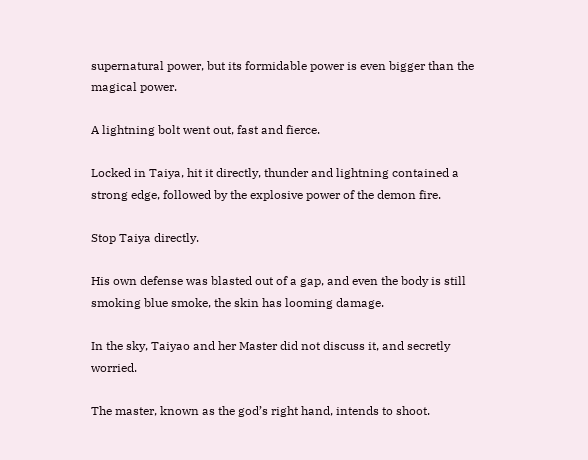supernatural power, but its formidable power is even bigger than the magical power.

A lightning bolt went out, fast and fierce.

Locked in Taiya, hit it directly, thunder and lightning contained a strong edge, followed by the explosive power of the demon fire.

Stop Taiya directly.

His own defense was blasted out of a gap, and even the body is still smoking blue smoke, the skin has looming damage.

In the sky, Taiyao and her Master did not discuss it, and secretly worried.

The master, known as the god’s right hand, intends to shoot.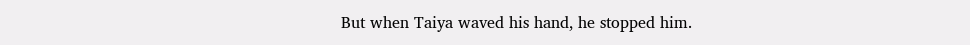But when Taiya waved his hand, he stopped him.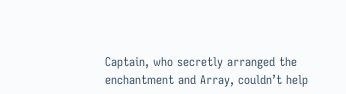Captain, who secretly arranged the enchantment and Array, couldn’t help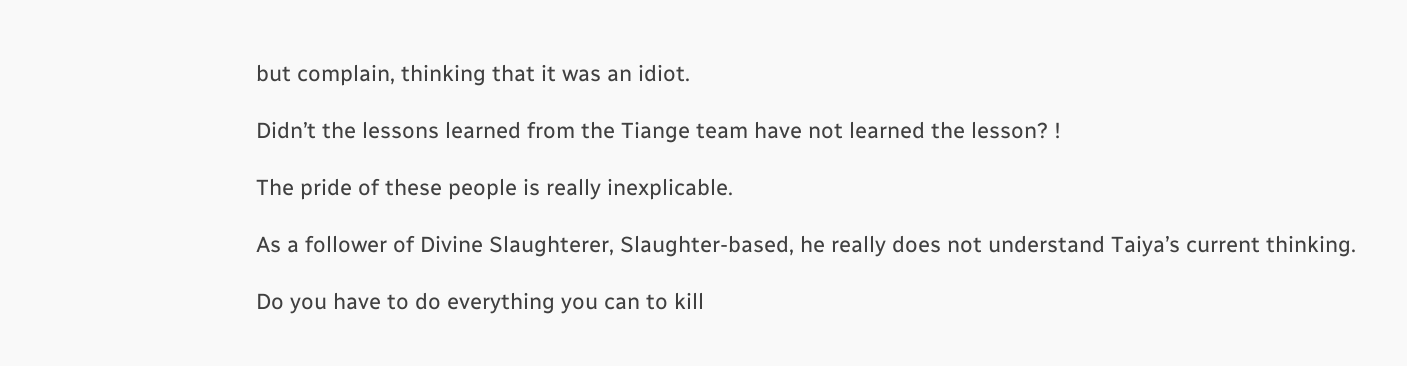but complain, thinking that it was an idiot.

Didn’t the lessons learned from the Tiange team have not learned the lesson? !

The pride of these people is really inexplicable.

As a follower of Divine Slaughterer, Slaughter-based, he really does not understand Taiya’s current thinking.

Do you have to do everything you can to kill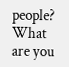people? What are you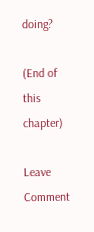doing?

(End of this chapter)

Leave Comment